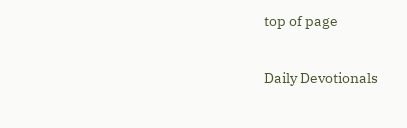top of page

Daily Devotionals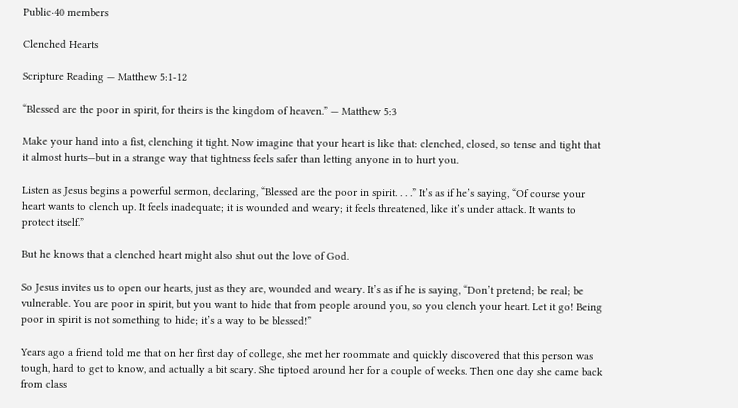Public·40 members

Clenched Hearts

Scripture Reading — Matthew 5:1-12

“Blessed are the poor in spirit, for theirs is the kingdom of heaven.” — Matthew 5:3

Make your hand into a fist, clenching it tight. Now imagine that your heart is like that: clenched, closed, so tense and tight that it almost hurts—but in a strange way that tightness feels safer than letting anyone in to hurt you.

Listen as Jesus begins a powerful sermon, declaring, “Blessed are the poor in spirit. . . .” It’s as if he’s saying, “Of course your heart wants to clench up. It feels inadequate; it is wounded and weary; it feels threatened, like it’s under attack. It wants to protect itself.”

But he knows that a clenched heart might also shut out the love of God.

So Jesus invites us to open our hearts, just as they are, wounded and weary. It’s as if he is saying, “Don’t pretend; be real; be vulnerable. You are poor in spirit, but you want to hide that from people around you, so you clench your heart. Let it go! Being poor in spirit is not something to hide; it’s a way to be blessed!”

Years ago a friend told me that on her first day of college, she met her roommate and quickly discovered that this person was tough, hard to get to know, and actually a bit scary. She tiptoed around her for a couple of weeks. Then one day she came back from class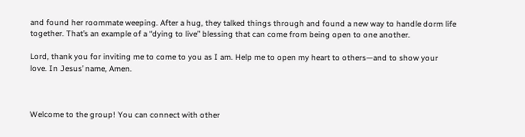and found her roommate weeping. After a hug, they talked things through and found a new way to handle dorm life together. That’s an example of a “dying to live” blessing that can come from being open to one another.

Lord, thank you for inviting me to come to you as I am. Help me to open my heart to others—and to show your love. In Jesus’ name, Amen.



Welcome to the group! You can connect with other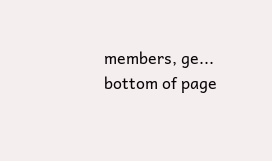members, ge...
bottom of page